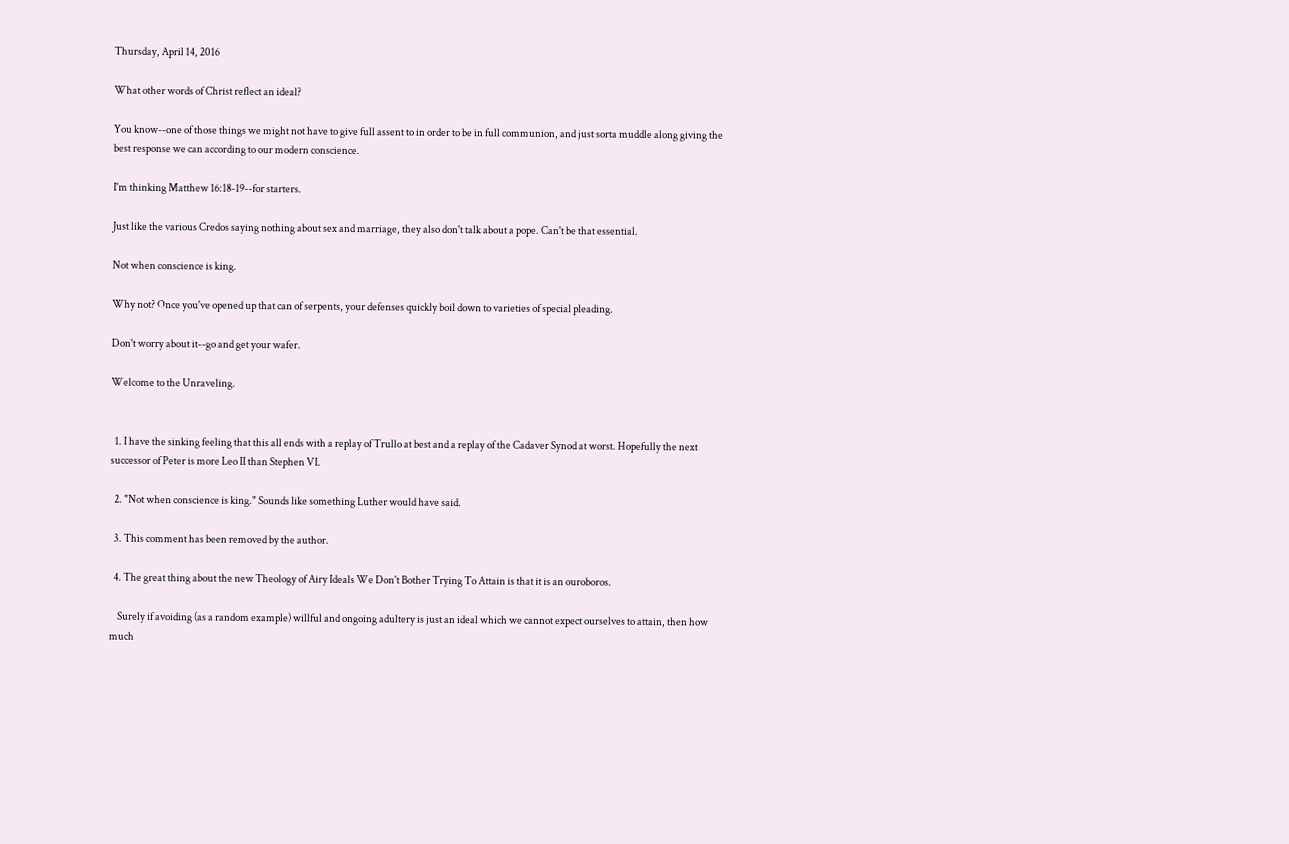Thursday, April 14, 2016

What other words of Christ reflect an ideal?

You know--one of those things we might not have to give full assent to in order to be in full communion, and just sorta muddle along giving the best response we can according to our modern conscience.

I'm thinking Matthew 16:18-19--for starters.

Just like the various Credos saying nothing about sex and marriage, they also don't talk about a pope. Can't be that essential.

Not when conscience is king.

Why not? Once you've opened up that can of serpents, your defenses quickly boil down to varieties of special pleading.

Don't worry about it--go and get your wafer.

Welcome to the Unraveling.


  1. I have the sinking feeling that this all ends with a replay of Trullo at best and a replay of the Cadaver Synod at worst. Hopefully the next successor of Peter is more Leo II than Stephen VI.

  2. "Not when conscience is king." Sounds like something Luther would have said.

  3. This comment has been removed by the author.

  4. The great thing about the new Theology of Airy Ideals We Don't Bother Trying To Attain is that it is an ouroboros.

    Surely if avoiding (as a random example) willful and ongoing adultery is just an ideal which we cannot expect ourselves to attain, then how much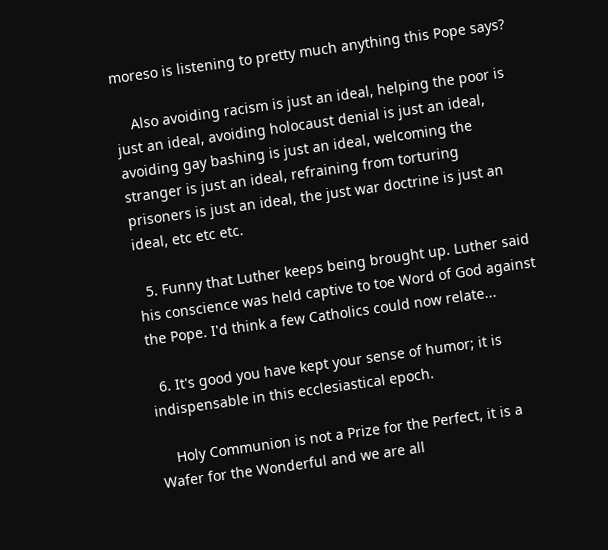moreso is listening to pretty much anything this Pope says?

    Also avoiding racism is just an ideal, helping the poor is just an ideal, avoiding holocaust denial is just an ideal, avoiding gay bashing is just an ideal, welcoming the stranger is just an ideal, refraining from torturing prisoners is just an ideal, the just war doctrine is just an ideal, etc etc etc.

  5. Funny that Luther keeps being brought up. Luther said his conscience was held captive to toe Word of God against the Pope. I'd think a few Catholics could now relate...

  6. It's good you have kept your sense of humor; it is indispensable in this ecclesiastical epoch.

    Holy Communion is not a Prize for the Perfect, it is a Wafer for the Wonderful and we are all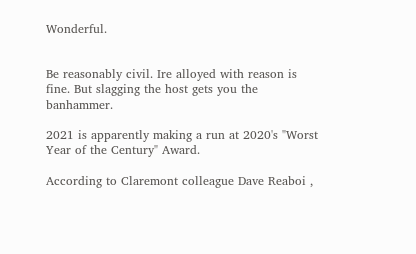Wonderful.


Be reasonably civil. Ire alloyed with reason is fine. But slagging the host gets you the banhammer.

2021 is apparently making a run at 2020's "Worst Year of the Century" Award.

According to Claremont colleague Dave Reaboi ,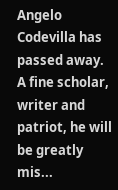Angelo Codevilla has passed away. A fine scholar, writer and patriot, he will be greatly mis...